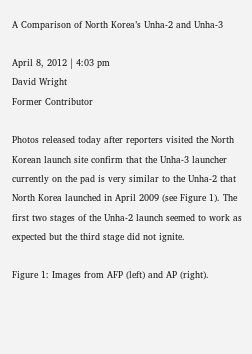A Comparison of North Korea’s Unha-2 and Unha-3

April 8, 2012 | 4:03 pm
David Wright
Former Contributor

Photos released today after reporters visited the North Korean launch site confirm that the Unha-3 launcher currently on the pad is very similar to the Unha-2 that North Korea launched in April 2009 (see Figure 1). The first two stages of the Unha-2 launch seemed to work as expected but the third stage did not ignite.

Figure 1: Images from AFP (left) and AP (right).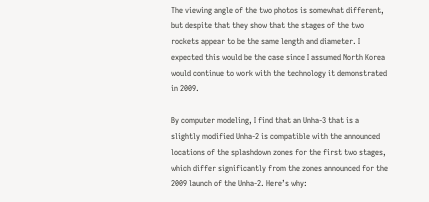The viewing angle of the two photos is somewhat different, but despite that they show that the stages of the two rockets appear to be the same length and diameter. I expected this would be the case since I assumed North Korea would continue to work with the technology it demonstrated in 2009.

By computer modeling, I find that an Unha-3 that is a slightly modified Unha-2 is compatible with the announced locations of the splashdown zones for the first two stages, which differ significantly from the zones announced for the 2009 launch of the Unha-2. Here’s why: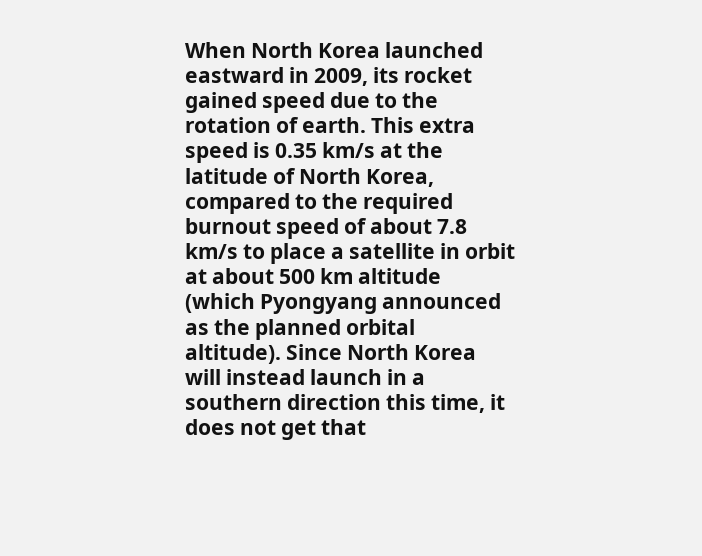When North Korea launched eastward in 2009, its rocket gained speed due to the rotation of earth. This extra speed is 0.35 km/s at the latitude of North Korea, compared to the required burnout speed of about 7.8 km/s to place a satellite in orbit at about 500 km altitude (which Pyongyang announced as the planned orbital altitude). Since North Korea will instead launch in a southern direction this time, it does not get that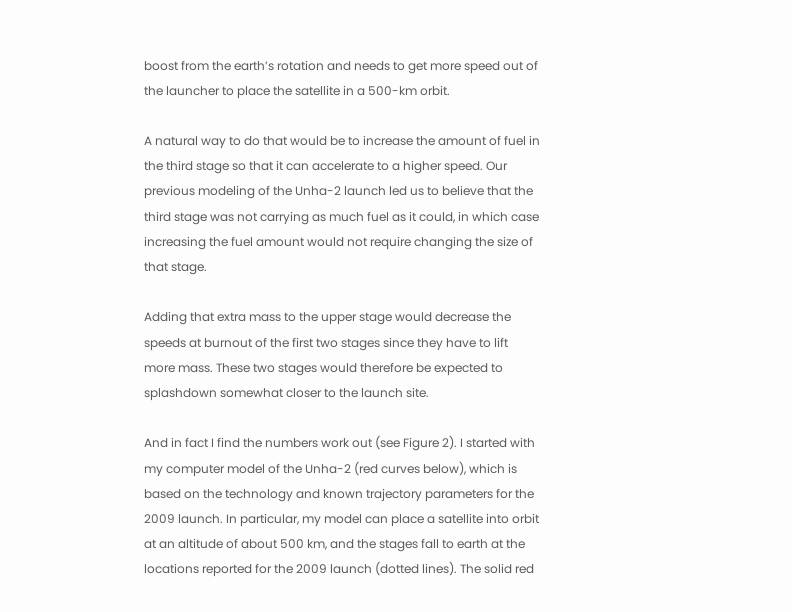boost from the earth’s rotation and needs to get more speed out of the launcher to place the satellite in a 500-km orbit.

A natural way to do that would be to increase the amount of fuel in the third stage so that it can accelerate to a higher speed. Our previous modeling of the Unha-2 launch led us to believe that the third stage was not carrying as much fuel as it could, in which case increasing the fuel amount would not require changing the size of that stage.

Adding that extra mass to the upper stage would decrease the speeds at burnout of the first two stages since they have to lift more mass. These two stages would therefore be expected to splashdown somewhat closer to the launch site.

And in fact I find the numbers work out (see Figure 2). I started with my computer model of the Unha-2 (red curves below), which is based on the technology and known trajectory parameters for the 2009 launch. In particular, my model can place a satellite into orbit at an altitude of about 500 km, and the stages fall to earth at the locations reported for the 2009 launch (dotted lines). The solid red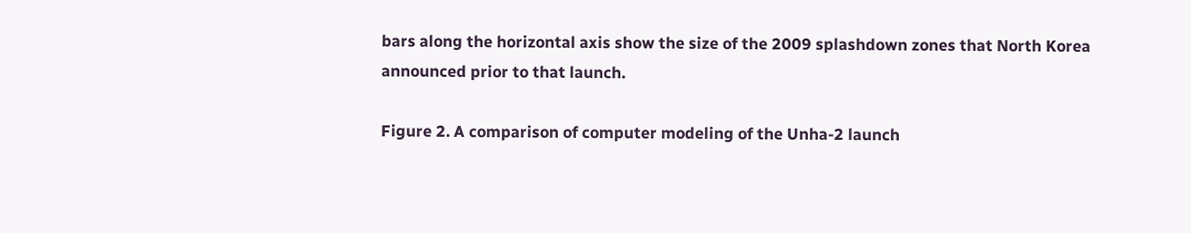bars along the horizontal axis show the size of the 2009 splashdown zones that North Korea announced prior to that launch.

Figure 2. A comparison of computer modeling of the Unha-2 launch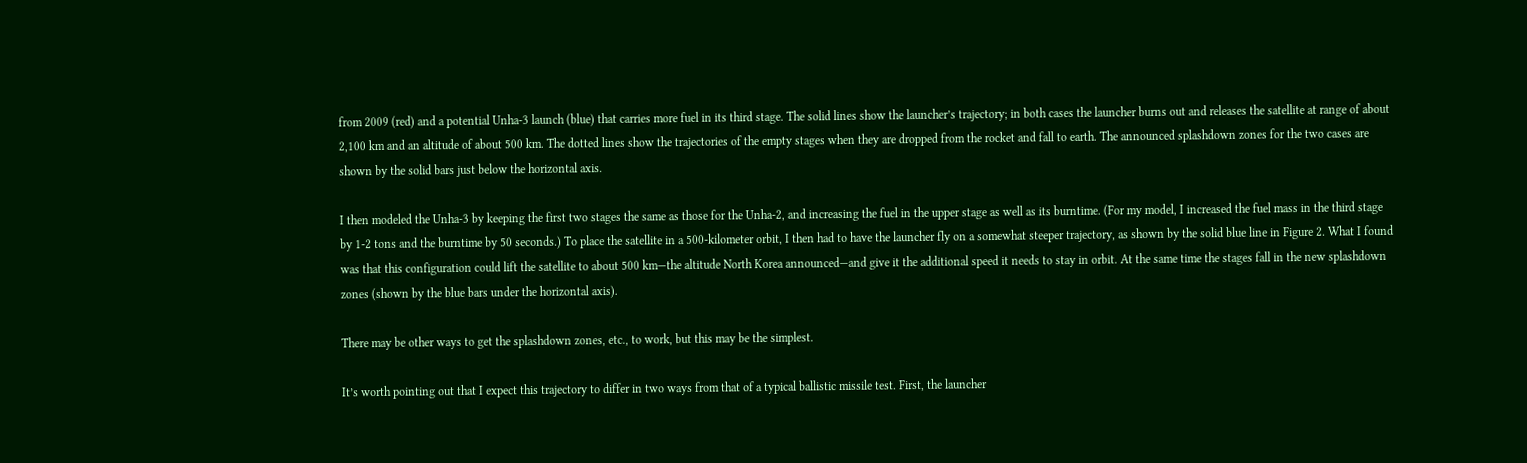from 2009 (red) and a potential Unha-3 launch (blue) that carries more fuel in its third stage. The solid lines show the launcher’s trajectory; in both cases the launcher burns out and releases the satellite at range of about 2,100 km and an altitude of about 500 km. The dotted lines show the trajectories of the empty stages when they are dropped from the rocket and fall to earth. The announced splashdown zones for the two cases are shown by the solid bars just below the horizontal axis.

I then modeled the Unha-3 by keeping the first two stages the same as those for the Unha-2, and increasing the fuel in the upper stage as well as its burntime. (For my model, I increased the fuel mass in the third stage by 1-2 tons and the burntime by 50 seconds.) To place the satellite in a 500-kilometer orbit, I then had to have the launcher fly on a somewhat steeper trajectory, as shown by the solid blue line in Figure 2. What I found was that this configuration could lift the satellite to about 500 km—the altitude North Korea announced—and give it the additional speed it needs to stay in orbit. At the same time the stages fall in the new splashdown zones (shown by the blue bars under the horizontal axis).

There may be other ways to get the splashdown zones, etc., to work, but this may be the simplest.

It’s worth pointing out that I expect this trajectory to differ in two ways from that of a typical ballistic missile test. First, the launcher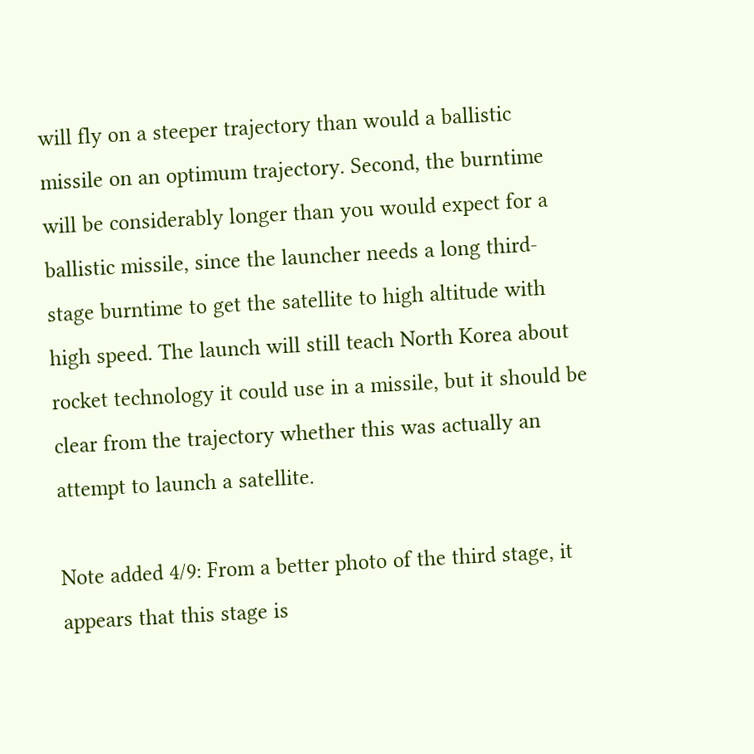will fly on a steeper trajectory than would a ballistic missile on an optimum trajectory. Second, the burntime will be considerably longer than you would expect for a ballistic missile, since the launcher needs a long third-stage burntime to get the satellite to high altitude with high speed. The launch will still teach North Korea about rocket technology it could use in a missile, but it should be clear from the trajectory whether this was actually an attempt to launch a satellite.

Note added 4/9: From a better photo of the third stage, it appears that this stage is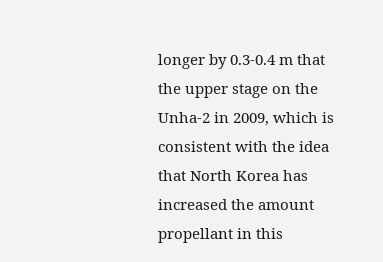longer by 0.3-0.4 m that the upper stage on the Unha-2 in 2009, which is consistent with the idea that North Korea has increased the amount propellant in this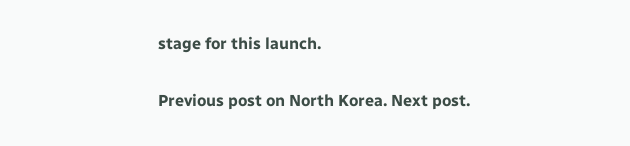stage for this launch.

Previous post on North Korea. Next post.